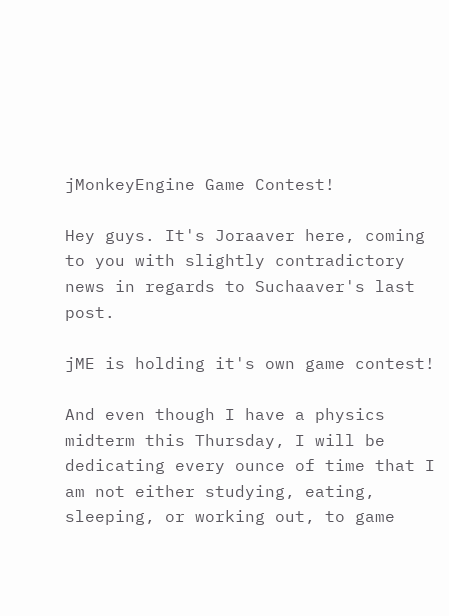jMonkeyEngine Game Contest!

Hey guys. It's Joraaver here, coming to you with slightly contradictory news in regards to Suchaaver's last post.

jME is holding it's own game contest!

And even though I have a physics midterm this Thursday, I will be dedicating every ounce of time that I am not either studying, eating, sleeping, or working out, to game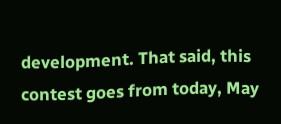development. That said, this contest goes from today, May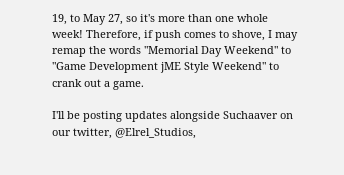19, to May 27, so it's more than one whole week! Therefore, if push comes to shove, I may remap the words "Memorial Day Weekend" to "Game Development jME Style Weekend" to crank out a game.

I'll be posting updates alongside Suchaaver on our twitter, @Elrel_Studios,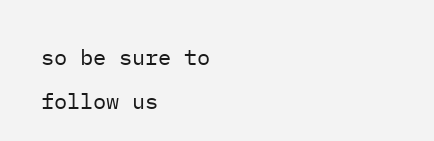so be sure to follow us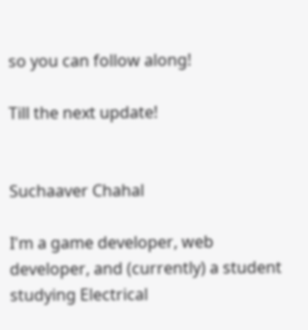so you can follow along!

Till the next update!


Suchaaver Chahal

I'm a game developer, web developer, and (currently) a student studying Electrical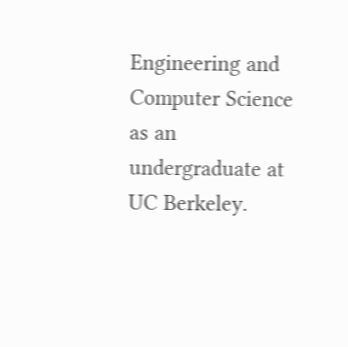Engineering and Computer Science as an undergraduate at UC Berkeley.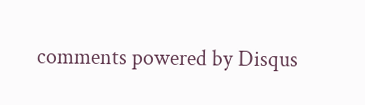comments powered by Disqus